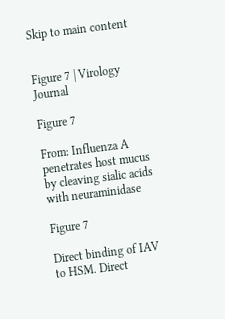Skip to main content


Figure 7 | Virology Journal

Figure 7

From: Influenza A penetrates host mucus by cleaving sialic acids with neuraminidase

Figure 7

Direct binding of IAV to HSM. Direct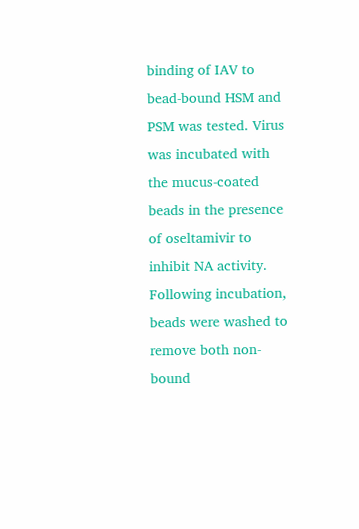binding of IAV to bead-bound HSM and PSM was tested. Virus was incubated with the mucus-coated beads in the presence of oseltamivir to inhibit NA activity. Following incubation, beads were washed to remove both non-bound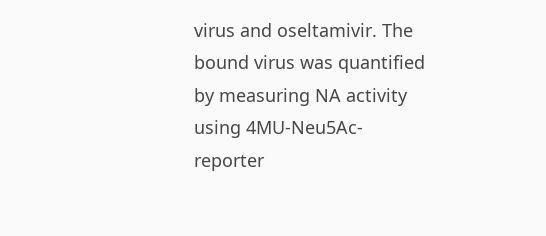virus and oseltamivir. The bound virus was quantified by measuring NA activity using 4MU-Neu5Ac-reporter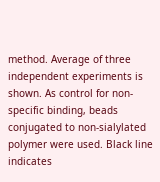method. Average of three independent experiments is shown. As control for non-specific binding, beads conjugated to non-sialylated polymer were used. Black line indicates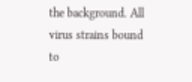the background. All virus strains bound to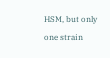HSM, but only one strain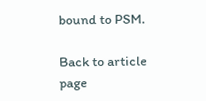bound to PSM.

Back to article page